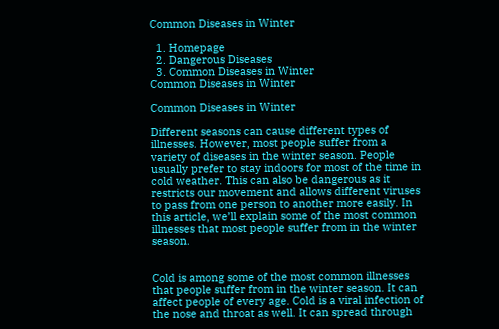Common Diseases in Winter

  1. Homepage
  2. Dangerous Diseases
  3. Common Diseases in Winter
Common Diseases in Winter

Common Diseases in Winter

Different seasons can cause different types of illnesses. However, most people suffer from a variety of diseases in the winter season. People usually prefer to stay indoors for most of the time in cold weather. This can also be dangerous as it restricts our movement and allows different viruses to pass from one person to another more easily. In this article, we’ll explain some of the most common illnesses that most people suffer from in the winter season.


Cold is among some of the most common illnesses that people suffer from in the winter season. It can affect people of every age. Cold is a viral infection of the nose and throat as well. It can spread through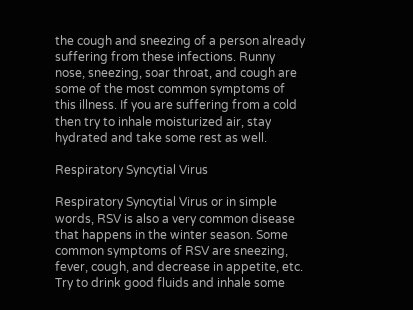the cough and sneezing of a person already suffering from these infections. Runny nose, sneezing, soar throat, and cough are some of the most common symptoms of this illness. If you are suffering from a cold then try to inhale moisturized air, stay hydrated and take some rest as well.

Respiratory Syncytial Virus

Respiratory Syncytial Virus or in simple words, RSV is also a very common disease that happens in the winter season. Some common symptoms of RSV are sneezing, fever, cough, and decrease in appetite, etc. Try to drink good fluids and inhale some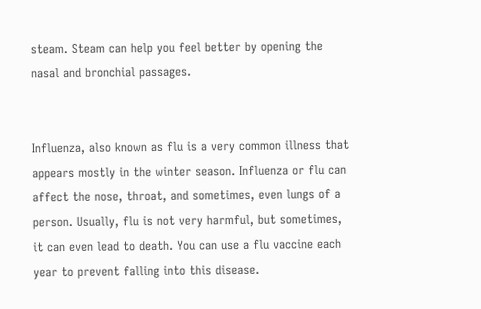steam. Steam can help you feel better by opening the nasal and bronchial passages.


Influenza, also known as flu is a very common illness that appears mostly in the winter season. Influenza or flu can affect the nose, throat, and sometimes, even lungs of a person. Usually, flu is not very harmful, but sometimes, it can even lead to death. You can use a flu vaccine each year to prevent falling into this disease.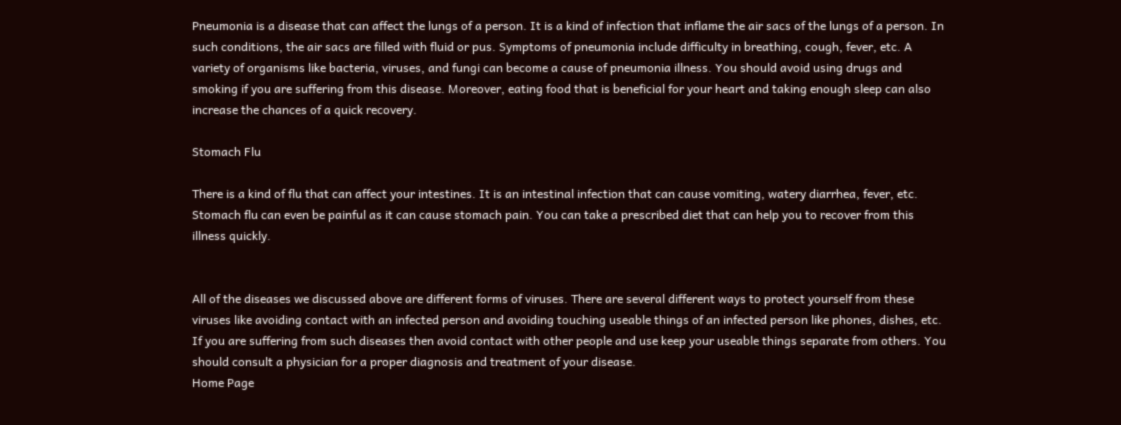Pneumonia is a disease that can affect the lungs of a person. It is a kind of infection that inflame the air sacs of the lungs of a person. In such conditions, the air sacs are filled with fluid or pus. Symptoms of pneumonia include difficulty in breathing, cough, fever, etc. A variety of organisms like bacteria, viruses, and fungi can become a cause of pneumonia illness. You should avoid using drugs and smoking if you are suffering from this disease. Moreover, eating food that is beneficial for your heart and taking enough sleep can also increase the chances of a quick recovery.

Stomach Flu

There is a kind of flu that can affect your intestines. It is an intestinal infection that can cause vomiting, watery diarrhea, fever, etc. Stomach flu can even be painful as it can cause stomach pain. You can take a prescribed diet that can help you to recover from this illness quickly.


All of the diseases we discussed above are different forms of viruses. There are several different ways to protect yourself from these viruses like avoiding contact with an infected person and avoiding touching useable things of an infected person like phones, dishes, etc. If you are suffering from such diseases then avoid contact with other people and use keep your useable things separate from others. You should consult a physician for a proper diagnosis and treatment of your disease.
Home Page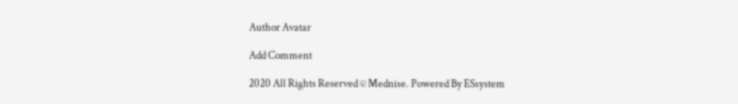Author Avatar

Add Comment

2020 All Rights Reserved © Mednise. Powered By ESsystem